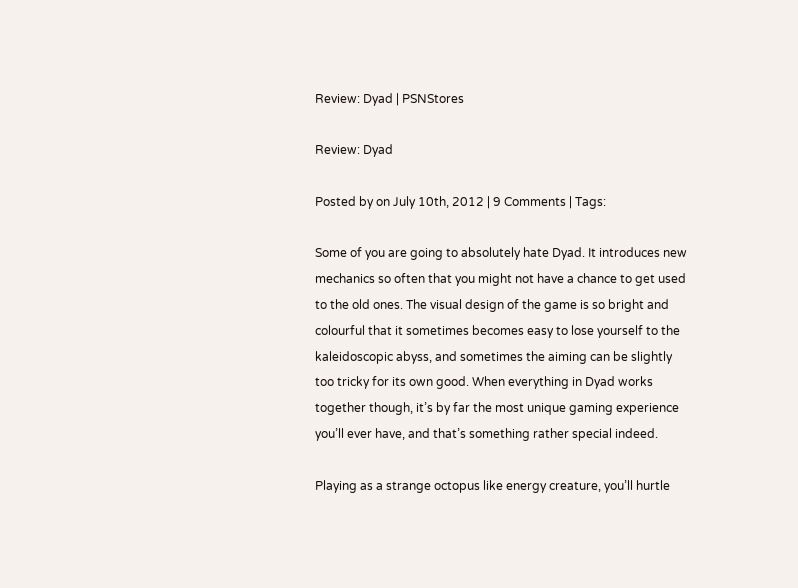Review: Dyad | PSNStores

Review: Dyad

Posted by on July 10th, 2012 | 9 Comments | Tags:

Some of you are going to absolutely hate Dyad. It introduces new mechanics so often that you might not have a chance to get used to the old ones. The visual design of the game is so bright and colourful that it sometimes becomes easy to lose yourself to the kaleidoscopic abyss, and sometimes the aiming can be slightly too tricky for its own good. When everything in Dyad works together though, it’s by far the most unique gaming experience you’ll ever have, and that’s something rather special indeed.

Playing as a strange octopus like energy creature, you’ll hurtle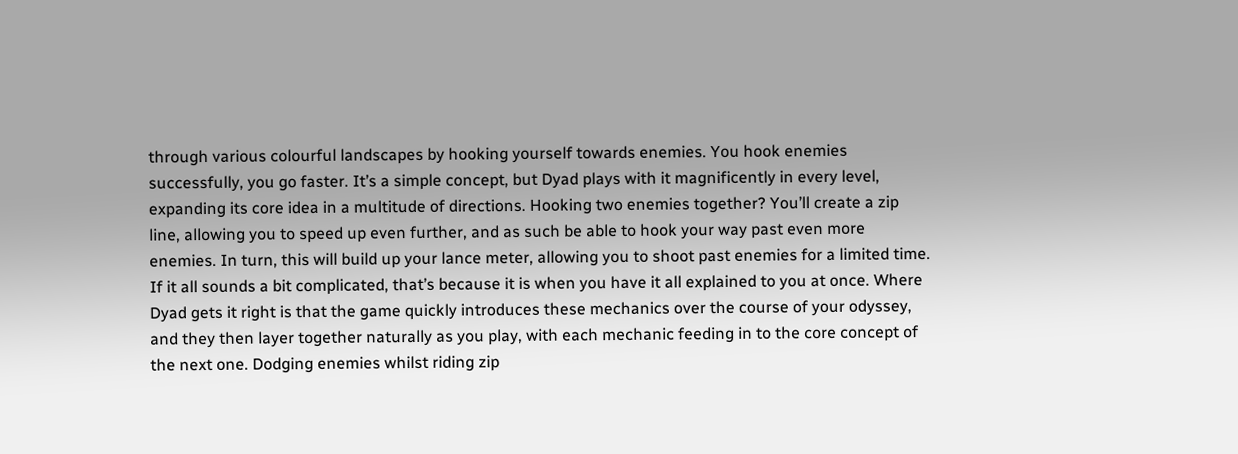through various colourful landscapes by hooking yourself towards enemies. You hook enemies successfully, you go faster. It’s a simple concept, but Dyad plays with it magnificently in every level, expanding its core idea in a multitude of directions. Hooking two enemies together? You’ll create a zip line, allowing you to speed up even further, and as such be able to hook your way past even more enemies. In turn, this will build up your lance meter, allowing you to shoot past enemies for a limited time. If it all sounds a bit complicated, that’s because it is when you have it all explained to you at once. Where Dyad gets it right is that the game quickly introduces these mechanics over the course of your odyssey, and they then layer together naturally as you play, with each mechanic feeding in to the core concept of the next one. Dodging enemies whilst riding zip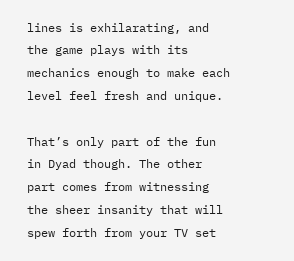lines is exhilarating, and the game plays with its mechanics enough to make each level feel fresh and unique.

That’s only part of the fun in Dyad though. The other part comes from witnessing the sheer insanity that will spew forth from your TV set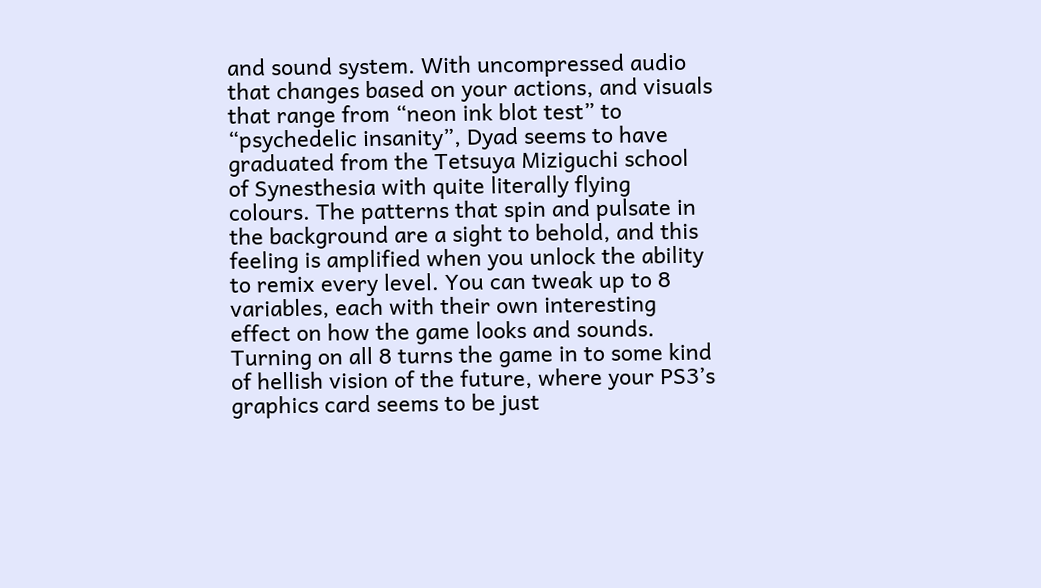and sound system. With uncompressed audio that changes based on your actions, and visuals that range from “neon ink blot test” to “psychedelic insanity”, Dyad seems to have graduated from the Tetsuya Miziguchi school of Synesthesia with quite literally flying colours. The patterns that spin and pulsate in the background are a sight to behold, and this feeling is amplified when you unlock the ability to remix every level. You can tweak up to 8 variables, each with their own interesting effect on how the game looks and sounds. Turning on all 8 turns the game in to some kind of hellish vision of the future, where your PS3’s graphics card seems to be just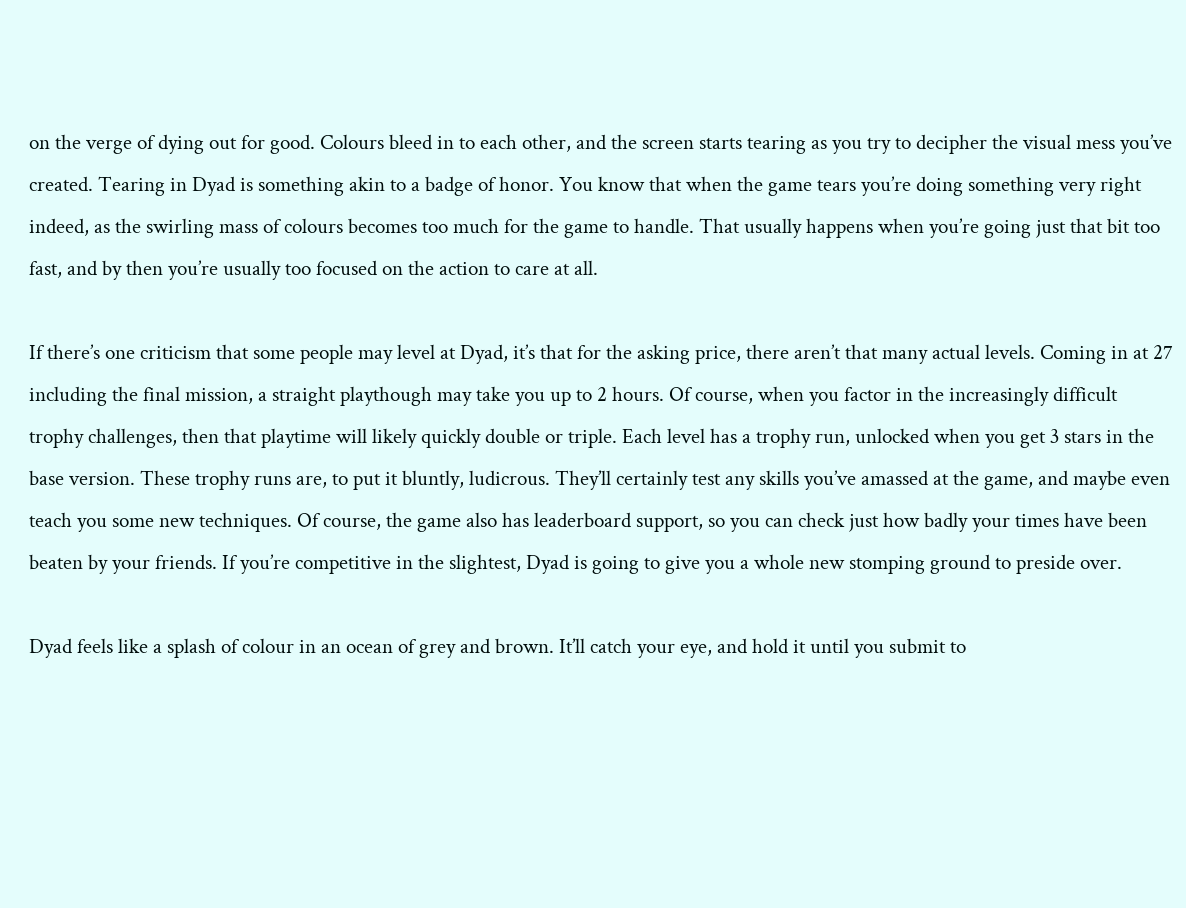on the verge of dying out for good. Colours bleed in to each other, and the screen starts tearing as you try to decipher the visual mess you’ve created. Tearing in Dyad is something akin to a badge of honor. You know that when the game tears you’re doing something very right indeed, as the swirling mass of colours becomes too much for the game to handle. That usually happens when you’re going just that bit too fast, and by then you’re usually too focused on the action to care at all.

If there’s one criticism that some people may level at Dyad, it’s that for the asking price, there aren’t that many actual levels. Coming in at 27 including the final mission, a straight playthough may take you up to 2 hours. Of course, when you factor in the increasingly difficult trophy challenges, then that playtime will likely quickly double or triple. Each level has a trophy run, unlocked when you get 3 stars in the base version. These trophy runs are, to put it bluntly, ludicrous. They’ll certainly test any skills you’ve amassed at the game, and maybe even teach you some new techniques. Of course, the game also has leaderboard support, so you can check just how badly your times have been beaten by your friends. If you’re competitive in the slightest, Dyad is going to give you a whole new stomping ground to preside over.

Dyad feels like a splash of colour in an ocean of grey and brown. It’ll catch your eye, and hold it until you submit to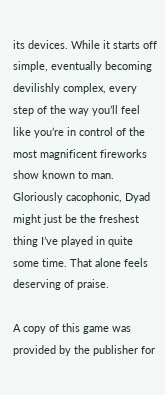its devices. While it starts off simple, eventually becoming devilishly complex, every step of the way you’ll feel like you’re in control of the most magnificent fireworks show known to man. Gloriously cacophonic, Dyad might just be the freshest thing I’ve played in quite some time. That alone feels deserving of praise.

A copy of this game was provided by the publisher for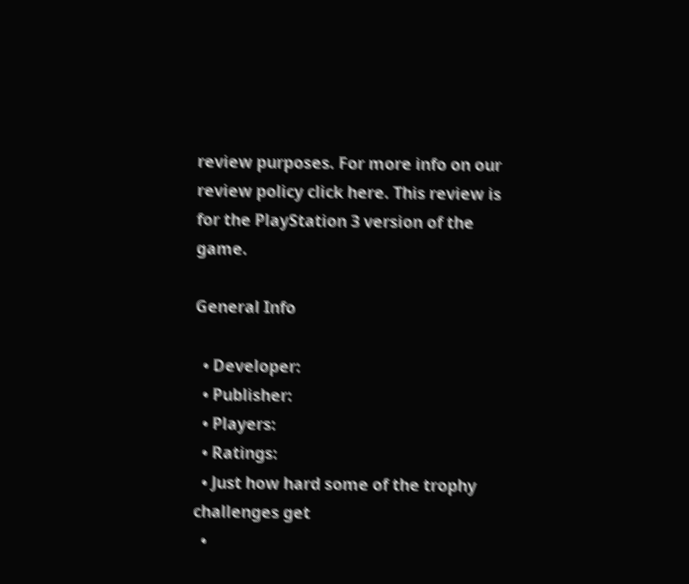review purposes. For more info on our review policy click here. This review is for the PlayStation 3 version of the game.

General Info

  • Developer:
  • Publisher:
  • Players:
  • Ratings:
  • Just how hard some of the trophy challenges get
  •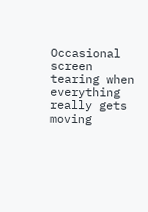Occasional screen tearing when everything really gets moving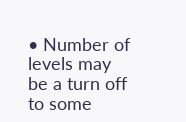• Number of levels may be a turn off to some